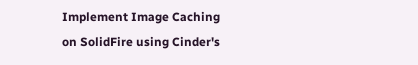Implement Image Caching on SolidFire using Cinder's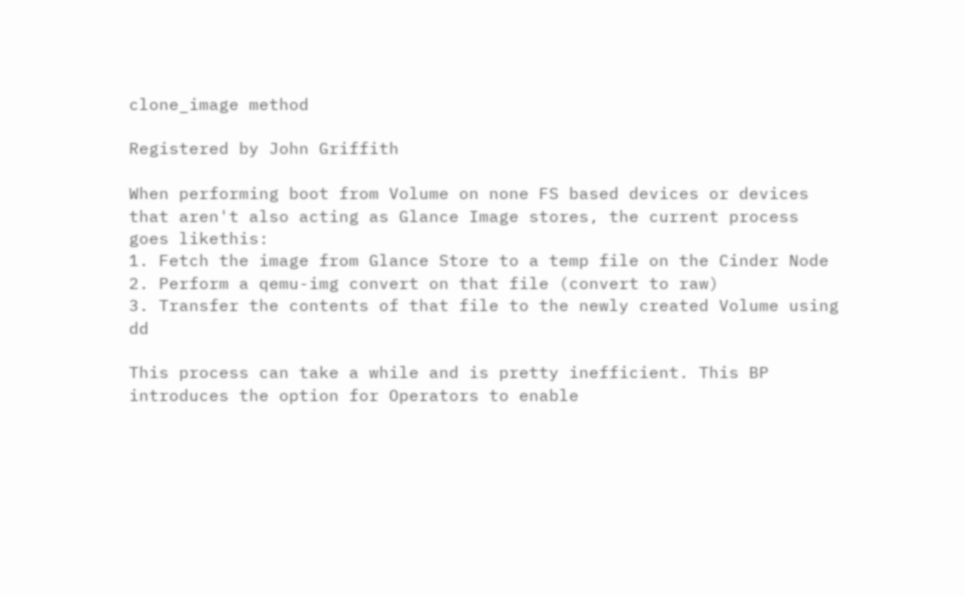clone_image method

Registered by John Griffith

When performing boot from Volume on none FS based devices or devices that aren't also acting as Glance Image stores, the current process goes likethis:
1. Fetch the image from Glance Store to a temp file on the Cinder Node
2. Perform a qemu-img convert on that file (convert to raw)
3. Transfer the contents of that file to the newly created Volume using dd

This process can take a while and is pretty inefficient. This BP introduces the option for Operators to enable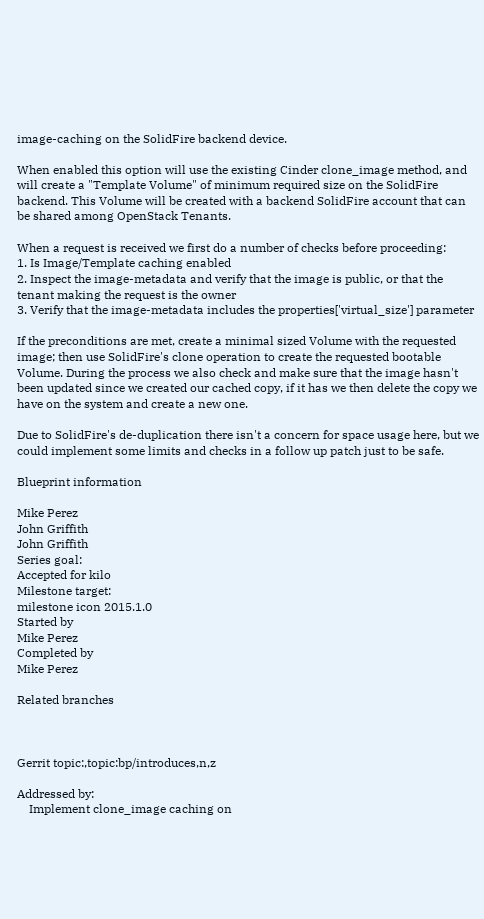image-caching on the SolidFire backend device.

When enabled this option will use the existing Cinder clone_image method, and will create a "Template Volume" of minimum required size on the SolidFire backend. This Volume will be created with a backend SolidFire account that can be shared among OpenStack Tenants.

When a request is received we first do a number of checks before proceeding:
1. Is Image/Template caching enabled
2. Inspect the image-metadata and verify that the image is public, or that the tenant making the request is the owner
3. Verify that the image-metadata includes the properties['virtual_size'] parameter

If the preconditions are met, create a minimal sized Volume with the requested image; then use SolidFire's clone operation to create the requested bootable Volume. During the process we also check and make sure that the image hasn't been updated since we created our cached copy, if it has we then delete the copy we have on the system and create a new one.

Due to SolidFire's de-duplication there isn't a concern for space usage here, but we could implement some limits and checks in a follow up patch just to be safe.

Blueprint information

Mike Perez
John Griffith
John Griffith
Series goal:
Accepted for kilo
Milestone target:
milestone icon 2015.1.0
Started by
Mike Perez
Completed by
Mike Perez

Related branches



Gerrit topic:,topic:bp/introduces,n,z

Addressed by:
    Implement clone_image caching on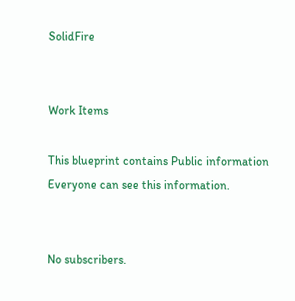SolidFire


Work Items

This blueprint contains Public information
Everyone can see this information.


No subscribers.